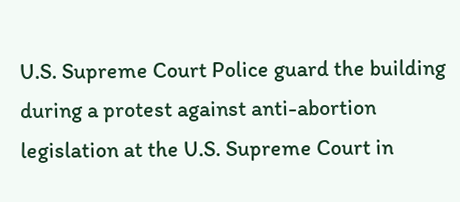U.S. Supreme Court Police guard the building during a protest against anti-abortion legislation at the U.S. Supreme Court in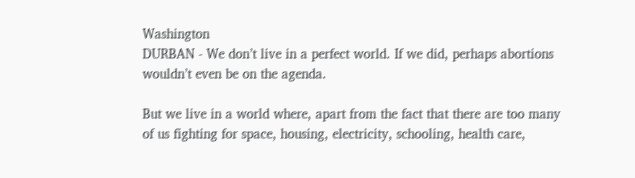Washington
DURBAN - We don’t live in a perfect world. If we did, perhaps abortions wouldn’t even be on the agenda.

But we live in a world where, apart from the fact that there are too many of us fighting for space, housing, electricity, schooling, health care,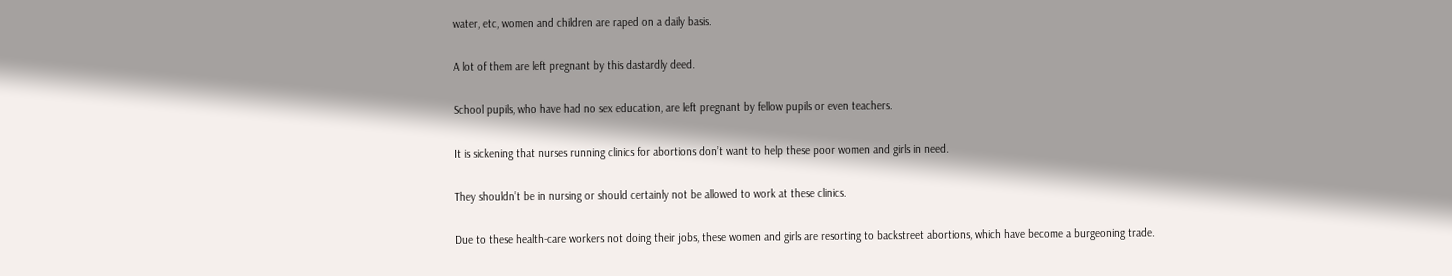water, etc, women and children are raped on a daily basis.

A lot of them are left pregnant by this dastardly deed.

School pupils, who have had no sex education, are left pregnant by fellow pupils or even teachers.

It is sickening that nurses running clinics for abortions don’t want to help these poor women and girls in need.

They shouldn’t be in nursing or should certainly not be allowed to work at these clinics.

Due to these health-care workers not doing their jobs, these women and girls are resorting to backstreet abortions, which have become a burgeoning trade.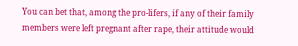You can bet that, among the pro-lifers, if any of their family members were left pregnant after rape, their attitude would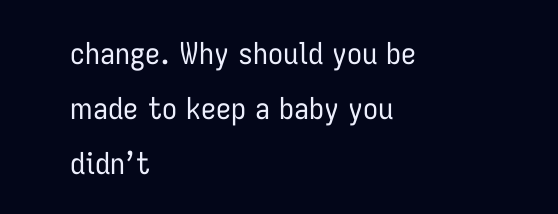change. Why should you be made to keep a baby you didn’t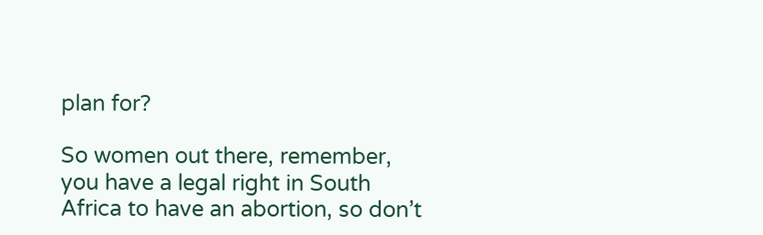plan for?

So women out there, remember, you have a legal right in South Africa to have an abortion, so don’t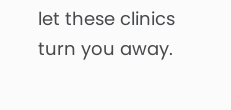let these clinics turn you away.